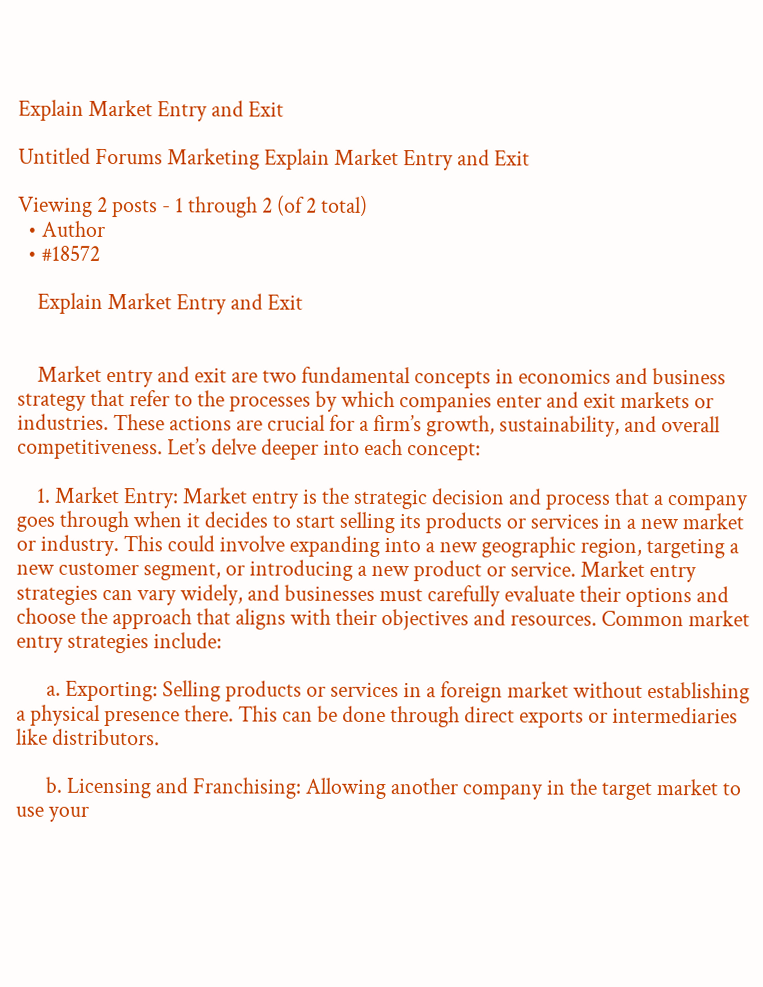Explain Market Entry and Exit

Untitled Forums Marketing Explain Market Entry and Exit

Viewing 2 posts - 1 through 2 (of 2 total)
  • Author
  • #18572

    Explain Market Entry and Exit


    Market entry and exit are two fundamental concepts in economics and business strategy that refer to the processes by which companies enter and exit markets or industries. These actions are crucial for a firm’s growth, sustainability, and overall competitiveness. Let’s delve deeper into each concept:

    1. Market Entry: Market entry is the strategic decision and process that a company goes through when it decides to start selling its products or services in a new market or industry. This could involve expanding into a new geographic region, targeting a new customer segment, or introducing a new product or service. Market entry strategies can vary widely, and businesses must carefully evaluate their options and choose the approach that aligns with their objectives and resources. Common market entry strategies include:

      a. Exporting: Selling products or services in a foreign market without establishing a physical presence there. This can be done through direct exports or intermediaries like distributors.

      b. Licensing and Franchising: Allowing another company in the target market to use your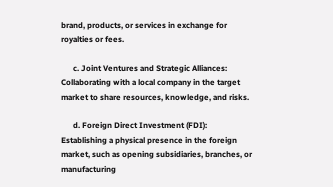brand, products, or services in exchange for royalties or fees.

      c. Joint Ventures and Strategic Alliances: Collaborating with a local company in the target market to share resources, knowledge, and risks.

      d. Foreign Direct Investment (FDI): Establishing a physical presence in the foreign market, such as opening subsidiaries, branches, or manufacturing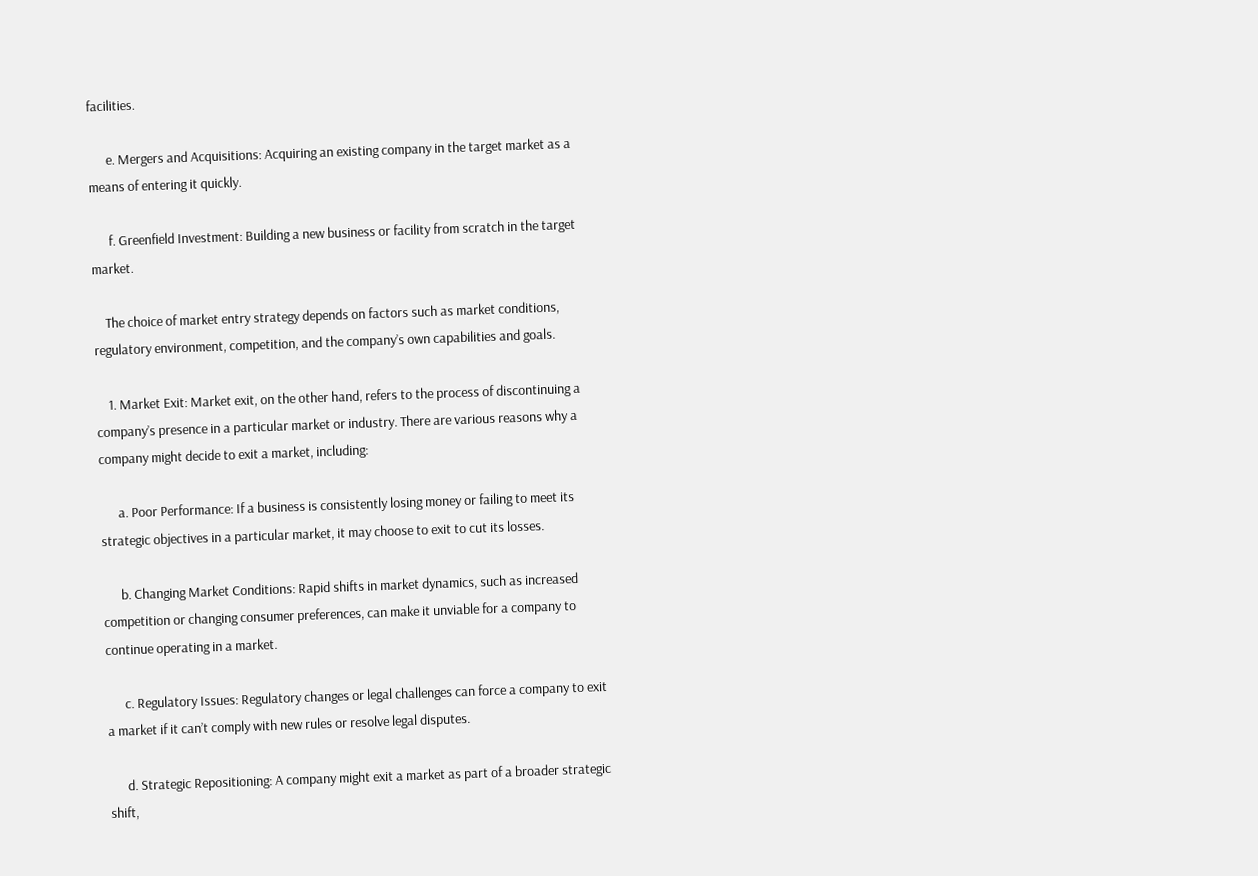facilities.

      e. Mergers and Acquisitions: Acquiring an existing company in the target market as a means of entering it quickly.

      f. Greenfield Investment: Building a new business or facility from scratch in the target market.

    The choice of market entry strategy depends on factors such as market conditions, regulatory environment, competition, and the company’s own capabilities and goals.

    1. Market Exit: Market exit, on the other hand, refers to the process of discontinuing a company’s presence in a particular market or industry. There are various reasons why a company might decide to exit a market, including:

      a. Poor Performance: If a business is consistently losing money or failing to meet its strategic objectives in a particular market, it may choose to exit to cut its losses.

      b. Changing Market Conditions: Rapid shifts in market dynamics, such as increased competition or changing consumer preferences, can make it unviable for a company to continue operating in a market.

      c. Regulatory Issues: Regulatory changes or legal challenges can force a company to exit a market if it can’t comply with new rules or resolve legal disputes.

      d. Strategic Repositioning: A company might exit a market as part of a broader strategic shift,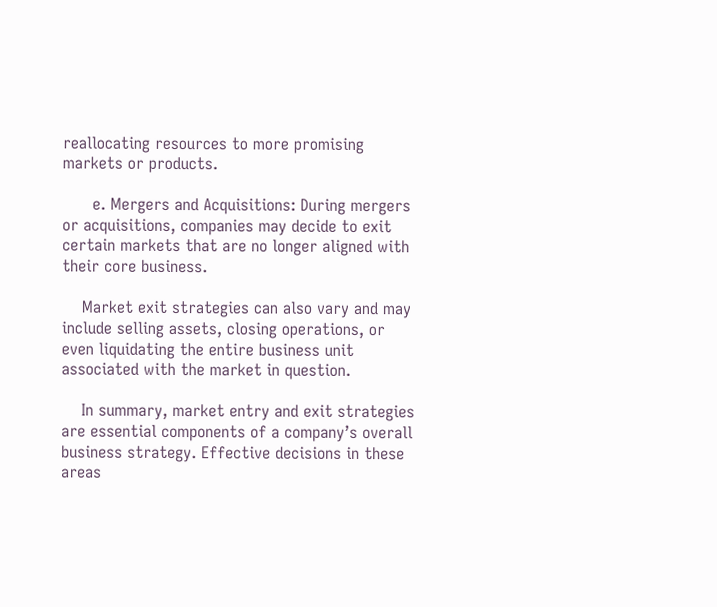reallocating resources to more promising markets or products.

      e. Mergers and Acquisitions: During mergers or acquisitions, companies may decide to exit certain markets that are no longer aligned with their core business.

    Market exit strategies can also vary and may include selling assets, closing operations, or even liquidating the entire business unit associated with the market in question.

    In summary, market entry and exit strategies are essential components of a company’s overall business strategy. Effective decisions in these areas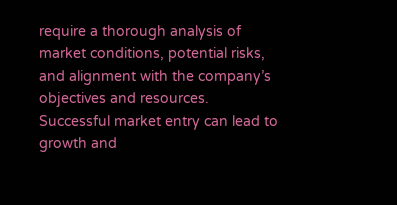require a thorough analysis of market conditions, potential risks, and alignment with the company’s objectives and resources. Successful market entry can lead to growth and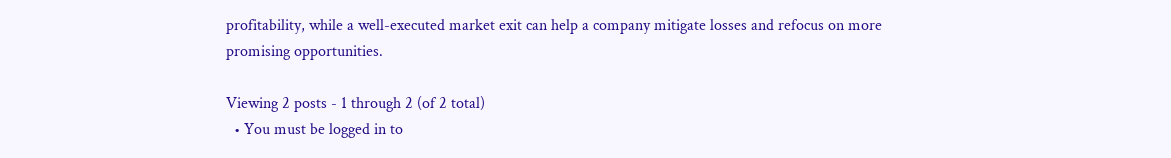profitability, while a well-executed market exit can help a company mitigate losses and refocus on more promising opportunities.

Viewing 2 posts - 1 through 2 (of 2 total)
  • You must be logged in to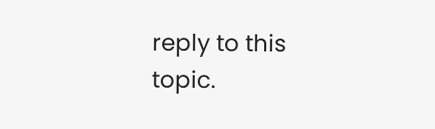reply to this topic.